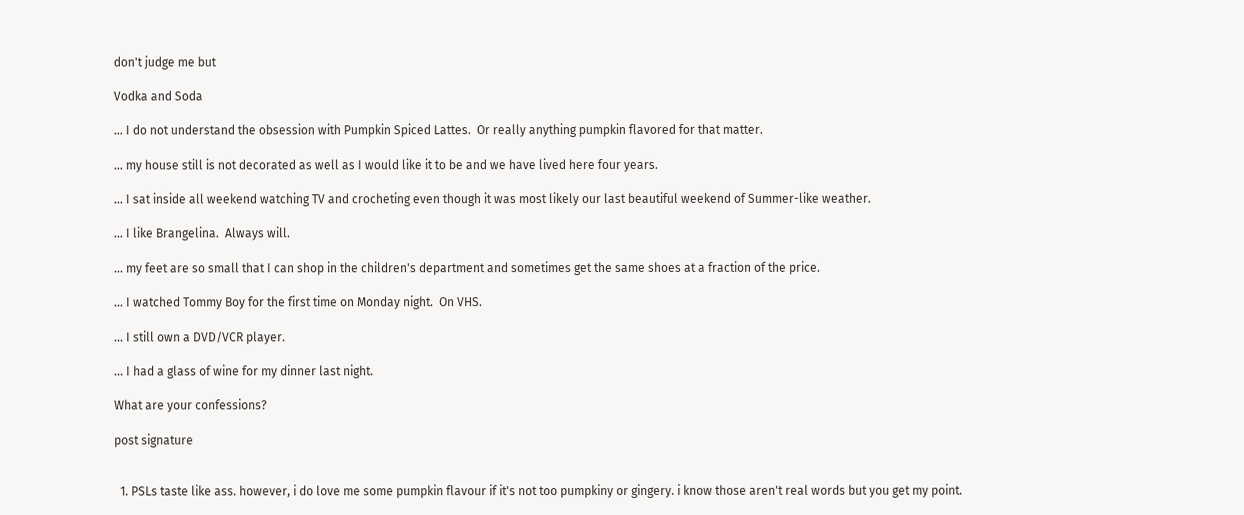don't judge me but

Vodka and Soda

... I do not understand the obsession with Pumpkin Spiced Lattes.  Or really anything pumpkin flavored for that matter.

... my house still is not decorated as well as I would like it to be and we have lived here four years.

... I sat inside all weekend watching TV and crocheting even though it was most likely our last beautiful weekend of Summer-like weather.

... I like Brangelina.  Always will.

... my feet are so small that I can shop in the children's department and sometimes get the same shoes at a fraction of the price.

... I watched Tommy Boy for the first time on Monday night.  On VHS.

... I still own a DVD/VCR player.

... I had a glass of wine for my dinner last night.

What are your confessions?

post signature


  1. PSLs taste like ass. however, i do love me some pumpkin flavour if it's not too pumpkiny or gingery. i know those aren't real words but you get my point.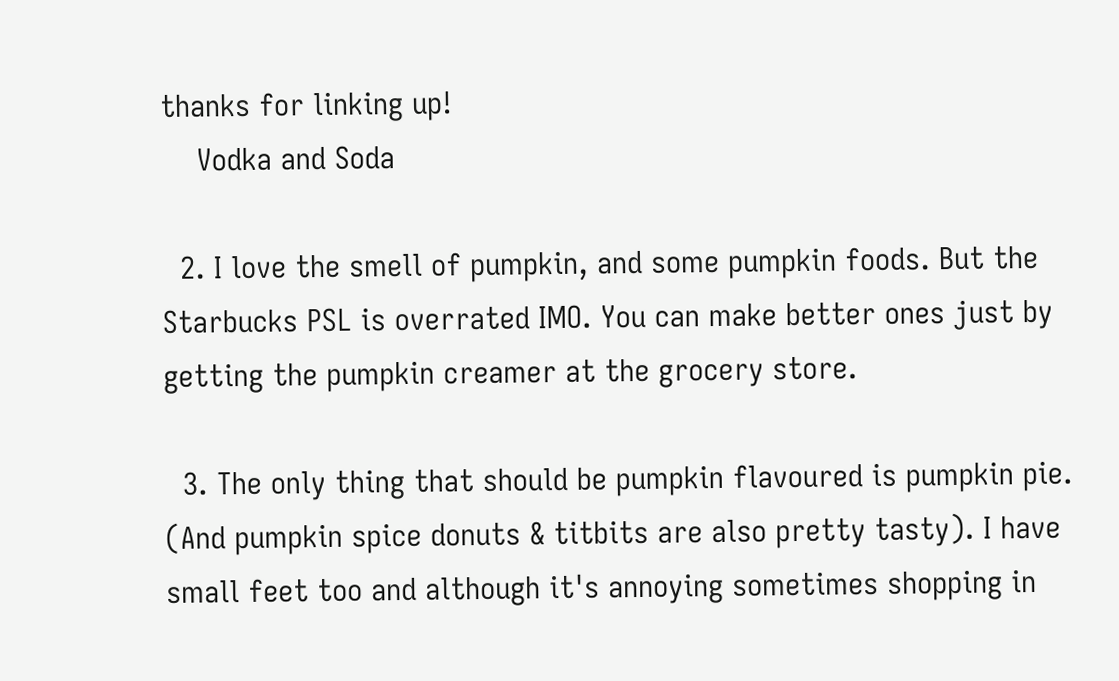thanks for linking up!
    Vodka and Soda

  2. I love the smell of pumpkin, and some pumpkin foods. But the Starbucks PSL is overrated IMO. You can make better ones just by getting the pumpkin creamer at the grocery store.

  3. The only thing that should be pumpkin flavoured is pumpkin pie. (And pumpkin spice donuts & titbits are also pretty tasty). I have small feet too and although it's annoying sometimes shopping in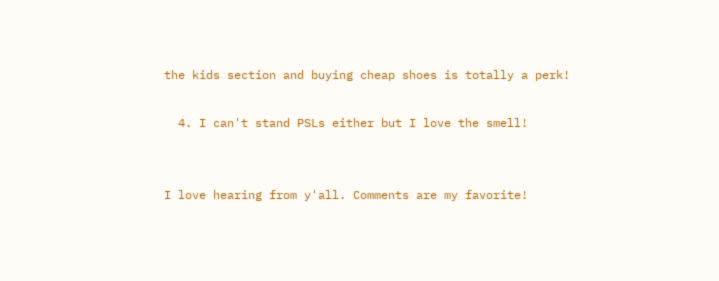the kids section and buying cheap shoes is totally a perk!

  4. I can't stand PSLs either but I love the smell!


I love hearing from y'all. Comments are my favorite!